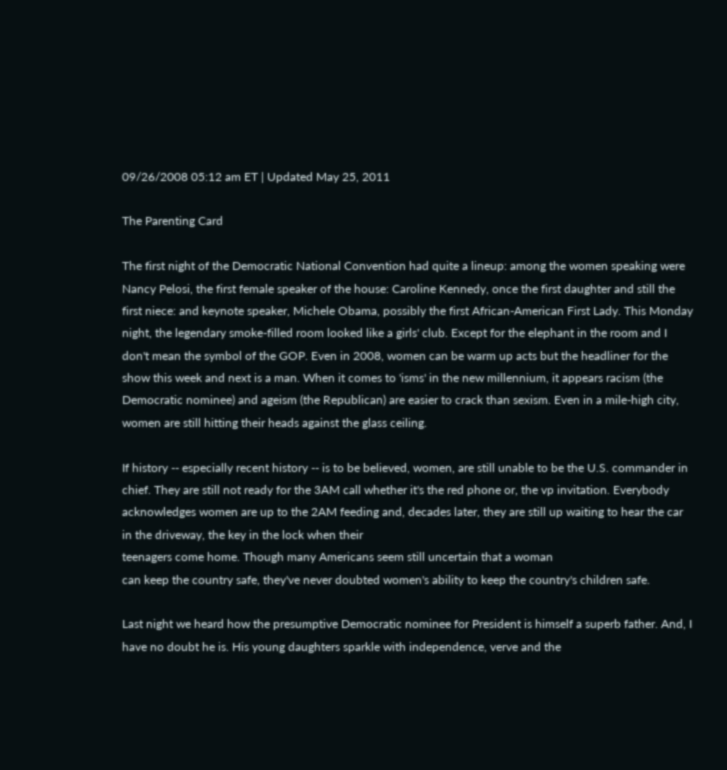09/26/2008 05:12 am ET | Updated May 25, 2011

The Parenting Card

The first night of the Democratic National Convention had quite a lineup: among the women speaking were Nancy Pelosi, the first female speaker of the house: Caroline Kennedy, once the first daughter and still the first niece: and keynote speaker, Michele Obama, possibly the first African-American First Lady. This Monday night, the legendary smoke-filled room looked like a girls' club. Except for the elephant in the room and I don't mean the symbol of the GOP. Even in 2008, women can be warm up acts but the headliner for the show this week and next is a man. When it comes to 'isms' in the new millennium, it appears racism (the Democratic nominee) and ageism (the Republican) are easier to crack than sexism. Even in a mile-high city, women are still hitting their heads against the glass ceiling.

If history -- especially recent history -- is to be believed, women, are still unable to be the U.S. commander in chief. They are still not ready for the 3AM call whether it's the red phone or, the vp invitation. Everybody acknowledges women are up to the 2AM feeding and, decades later, they are still up waiting to hear the car in the driveway, the key in the lock when their
teenagers come home. Though many Americans seem still uncertain that a woman
can keep the country safe, they've never doubted women's ability to keep the country's children safe.

Last night we heard how the presumptive Democratic nominee for President is himself a superb father. And, I have no doubt he is. His young daughters sparkle with independence, verve and the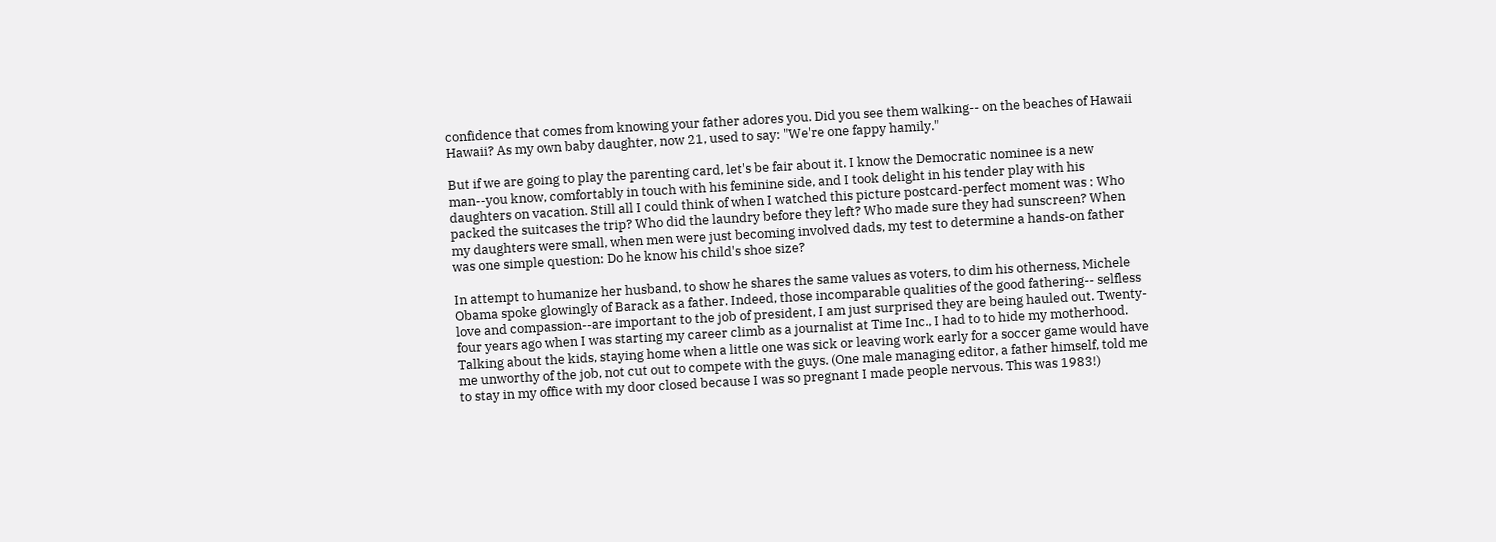confidence that comes from knowing your father adores you. Did you see them walking-- on the beaches of Hawaii Hawaii? As my own baby daughter, now 21, used to say: "We're one fappy hamily."

But if we are going to play the parenting card, let's be fair about it. I know the Democratic nominee is a new man--you know, comfortably in touch with his feminine side, and I took delight in his tender play with his daughters on vacation. Still all I could think of when I watched this picture postcard-perfect moment was : Who packed the suitcases the trip? Who did the laundry before they left? Who made sure they had sunscreen? When my daughters were small, when men were just becoming involved dads, my test to determine a hands-on father was one simple question: Do he know his child's shoe size?

In attempt to humanize her husband, to show he shares the same values as voters, to dim his otherness, Michele Obama spoke glowingly of Barack as a father. Indeed, those incomparable qualities of the good fathering-- selfless love and compassion--are important to the job of president, I am just surprised they are being hauled out. Twenty-four years ago when I was starting my career climb as a journalist at Time Inc., I had to to hide my motherhood. Talking about the kids, staying home when a little one was sick or leaving work early for a soccer game would have me unworthy of the job, not cut out to compete with the guys. (One male managing editor, a father himself, told me to stay in my office with my door closed because I was so pregnant I made people nervous. This was 1983!)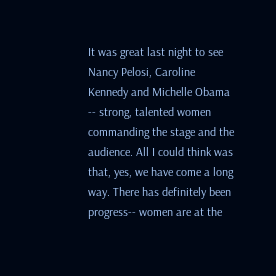It was great last night to see Nancy Pelosi, Caroline Kennedy and Michelle Obama -- strong, talented women commanding the stage and the audience. All I could think was that, yes, we have come a long way. There has definitely been progress-- women are at the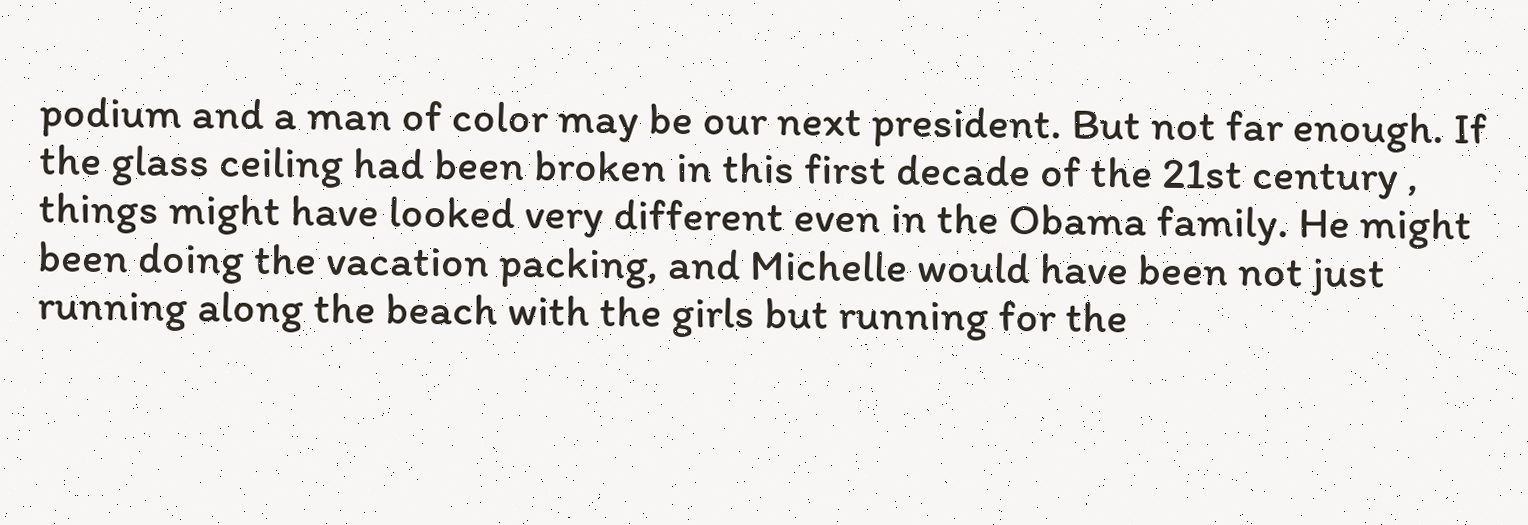podium and a man of color may be our next president. But not far enough. If the glass ceiling had been broken in this first decade of the 21st century , things might have looked very different even in the Obama family. He might been doing the vacation packing, and Michelle would have been not just running along the beach with the girls but running for the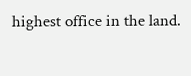highest office in the land.